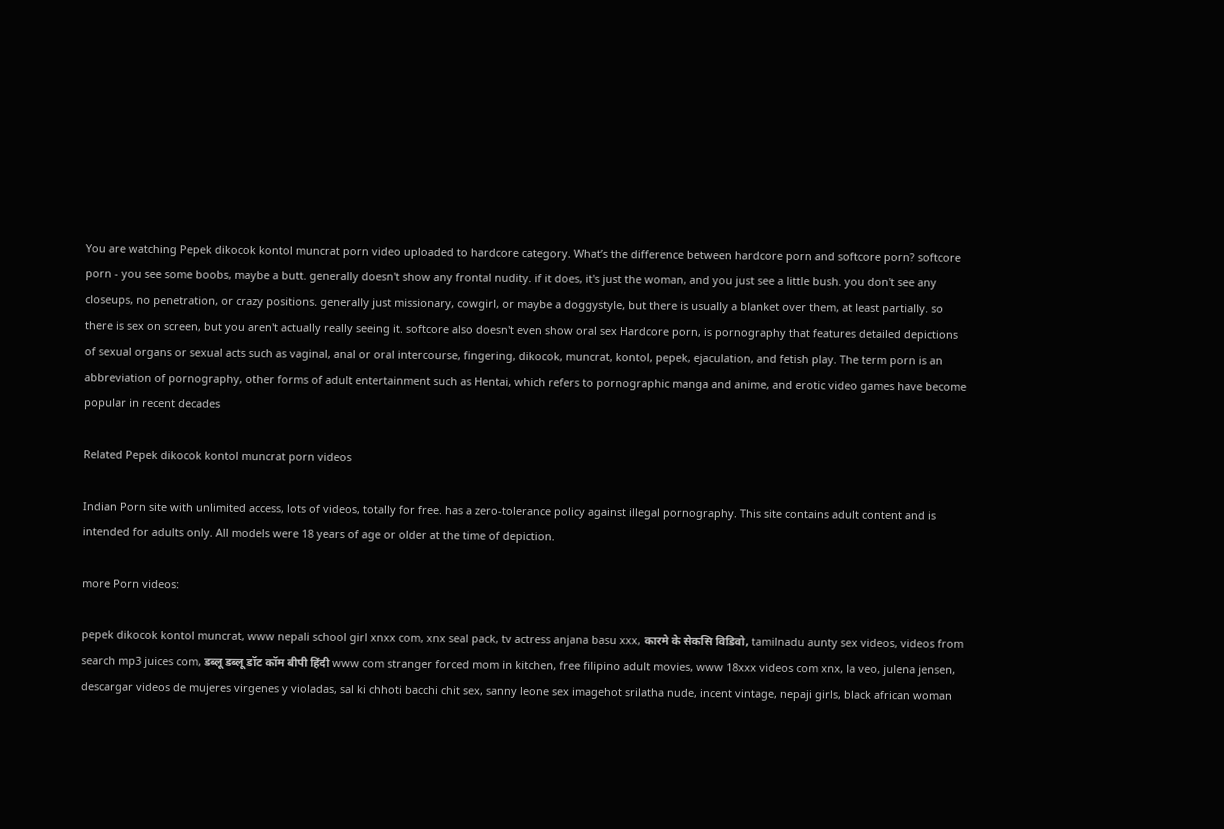You are watching Pepek dikocok kontol muncrat porn video uploaded to hardcore category. What’s the difference between hardcore porn and softcore porn? softcore porn - you see some boobs, maybe a butt. generally doesn't show any frontal nudity. if it does, it's just the woman, and you just see a little bush. you don't see any closeups, no penetration, or crazy positions. generally just missionary, cowgirl, or maybe a doggystyle, but there is usually a blanket over them, at least partially. so there is sex on screen, but you aren't actually really seeing it. softcore also doesn't even show oral sex Hardcore porn, is pornography that features detailed depictions of sexual organs or sexual acts such as vaginal, anal or oral intercourse, fingering, dikocok, muncrat, kontol, pepek, ejaculation, and fetish play. The term porn is an abbreviation of pornography, other forms of adult entertainment such as Hentai, which refers to pornographic manga and anime, and erotic video games have become popular in recent decades

Related Pepek dikocok kontol muncrat porn videos

Indian Porn site with unlimited access, lots of videos, totally for free. has a zero-tolerance policy against illegal pornography. This site contains adult content and is intended for adults only. All models were 18 years of age or older at the time of depiction.

more Porn videos:

pepek dikocok kontol muncrat, www nepali school girl xnxx com, xnx seal pack, tv actress anjana basu xxx, कारमे के सेकसि विडिवो, tamilnadu aunty sex videos, videos from search mp3 juices com, डब्लू डब्लू डॉट कॉम बीपी हिंदी www com stranger forced mom in kitchen, free filipino adult movies, www 18xxx videos com xnx, la veo, julena jensen, descargar videos de mujeres virgenes y violadas, sal ki chhoti bacchi chit sex, sanny leone sex imagehot srilatha nude, incent vintage, nepaji girls, black african woman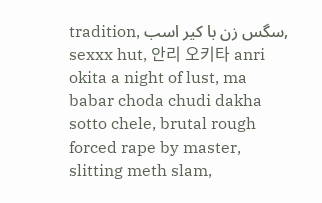tradition, سگس زن با کیر اسب, sexxx hut, 안리 오키타 anri okita a night of lust, ma babar choda chudi dakha sotto chele, brutal rough forced rape by master, slitting meth slam,